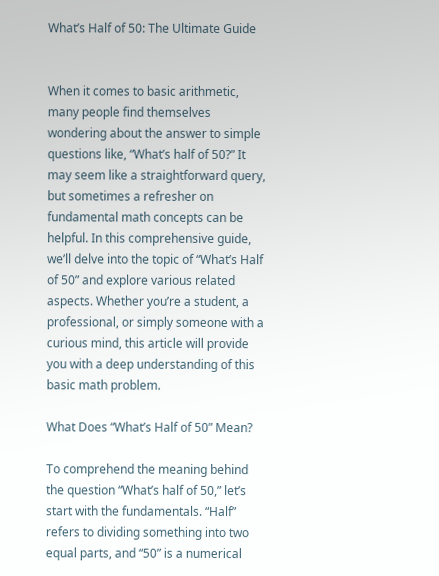What’s Half of 50: The Ultimate Guide


When it comes to basic arithmetic, many people find themselves wondering about the answer to simple questions like, “What’s half of 50?” It may seem like a straightforward query, but sometimes a refresher on fundamental math concepts can be helpful. In this comprehensive guide, we’ll delve into the topic of “What’s Half of 50” and explore various related aspects. Whether you’re a student, a professional, or simply someone with a curious mind, this article will provide you with a deep understanding of this basic math problem.

What Does “What’s Half of 50” Mean?

To comprehend the meaning behind the question “What’s half of 50,” let’s start with the fundamentals. “Half” refers to dividing something into two equal parts, and “50” is a numerical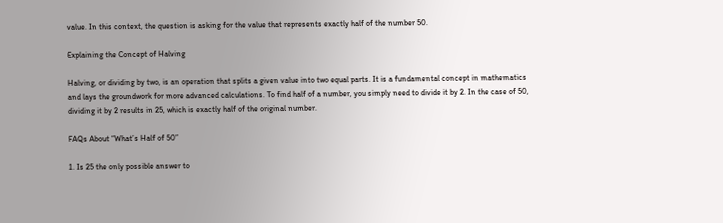value. In this context, the question is asking for the value that represents exactly half of the number 50.

Explaining the Concept of Halving

Halving, or dividing by two, is an operation that splits a given value into two equal parts. It is a fundamental concept in mathematics and lays the groundwork for more advanced calculations. To find half of a number, you simply need to divide it by 2. In the case of 50, dividing it by 2 results in 25, which is exactly half of the original number.

FAQs About “What’s Half of 50”

1. Is 25 the only possible answer to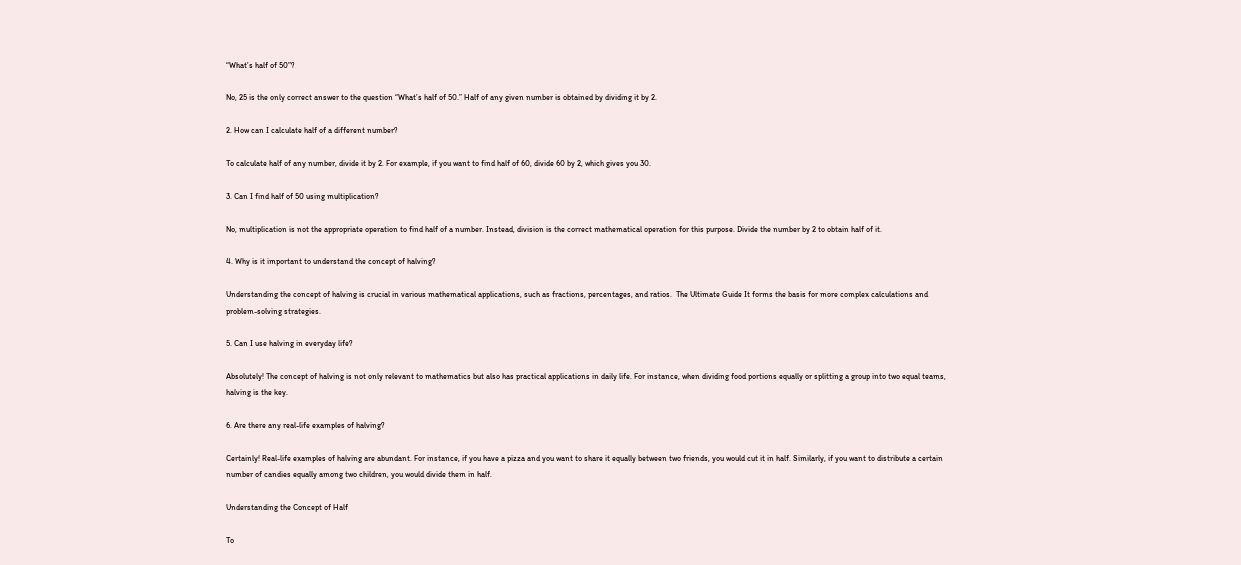“What’s half of 50”?

No, 25 is the only correct answer to the question “What’s half of 50.” Half of any given number is obtained by dividing it by 2.

2. How can I calculate half of a different number?

To calculate half of any number, divide it by 2. For example, if you want to find half of 60, divide 60 by 2, which gives you 30.

3. Can I find half of 50 using multiplication?

No, multiplication is not the appropriate operation to find half of a number. Instead, division is the correct mathematical operation for this purpose. Divide the number by 2 to obtain half of it.

4. Why is it important to understand the concept of halving?

Understanding the concept of halving is crucial in various mathematical applications, such as fractions, percentages, and ratios.  The Ultimate Guide It forms the basis for more complex calculations and problem-solving strategies.

5. Can I use halving in everyday life?

Absolutely! The concept of halving is not only relevant to mathematics but also has practical applications in daily life. For instance, when dividing food portions equally or splitting a group into two equal teams, halving is the key.

6. Are there any real-life examples of halving?

Certainly! Real-life examples of halving are abundant. For instance, if you have a pizza and you want to share it equally between two friends, you would cut it in half. Similarly, if you want to distribute a certain number of candies equally among two children, you would divide them in half.

Understanding the Concept of Half

To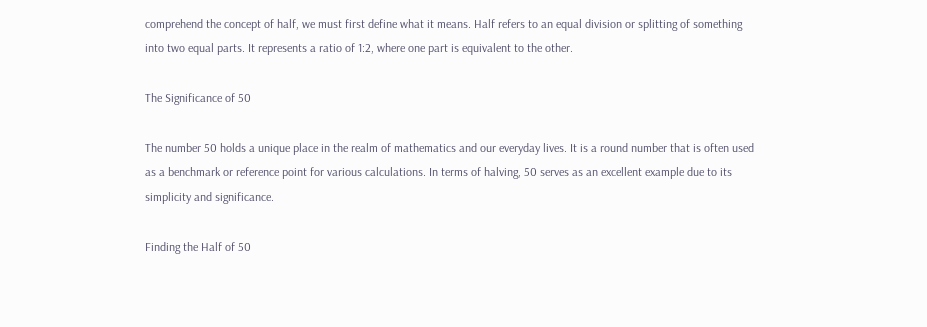comprehend the concept of half, we must first define what it means. Half refers to an equal division or splitting of something into two equal parts. It represents a ratio of 1:2, where one part is equivalent to the other.

The Significance of 50

The number 50 holds a unique place in the realm of mathematics and our everyday lives. It is a round number that is often used as a benchmark or reference point for various calculations. In terms of halving, 50 serves as an excellent example due to its simplicity and significance.

Finding the Half of 50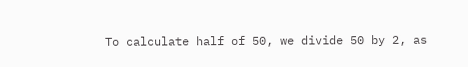To calculate half of 50, we divide 50 by 2, as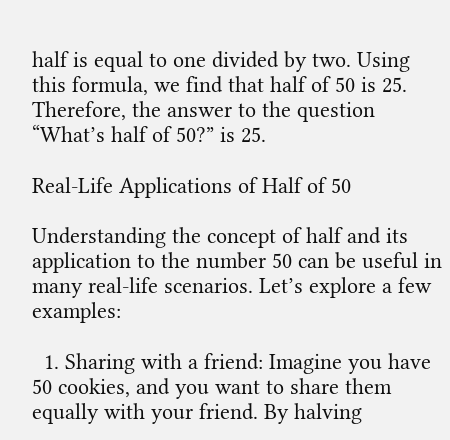half is equal to one divided by two. Using this formula, we find that half of 50 is 25. Therefore, the answer to the question “What’s half of 50?” is 25.

Real-Life Applications of Half of 50

Understanding the concept of half and its application to the number 50 can be useful in many real-life scenarios. Let’s explore a few examples:

  1. Sharing with a friend: Imagine you have 50 cookies, and you want to share them equally with your friend. By halving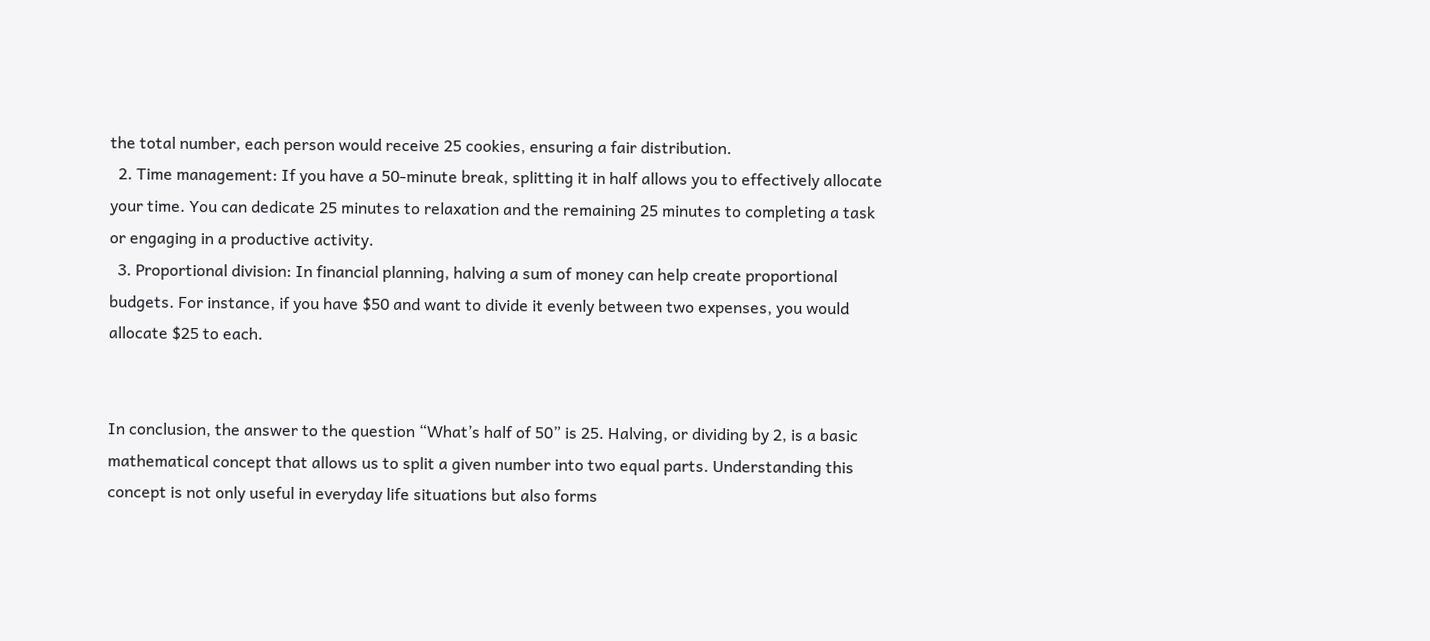the total number, each person would receive 25 cookies, ensuring a fair distribution.
  2. Time management: If you have a 50-minute break, splitting it in half allows you to effectively allocate your time. You can dedicate 25 minutes to relaxation and the remaining 25 minutes to completing a task or engaging in a productive activity.
  3. Proportional division: In financial planning, halving a sum of money can help create proportional budgets. For instance, if you have $50 and want to divide it evenly between two expenses, you would allocate $25 to each.


In conclusion, the answer to the question “What’s half of 50” is 25. Halving, or dividing by 2, is a basic mathematical concept that allows us to split a given number into two equal parts. Understanding this concept is not only useful in everyday life situations but also forms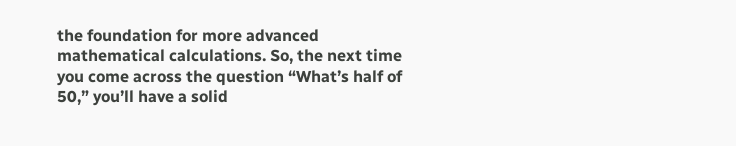the foundation for more advanced mathematical calculations. So, the next time you come across the question “What’s half of 50,” you’ll have a solid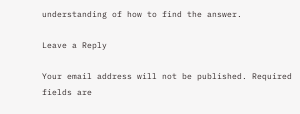understanding of how to find the answer.

Leave a Reply

Your email address will not be published. Required fields are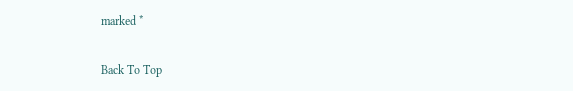marked *

Back To Top